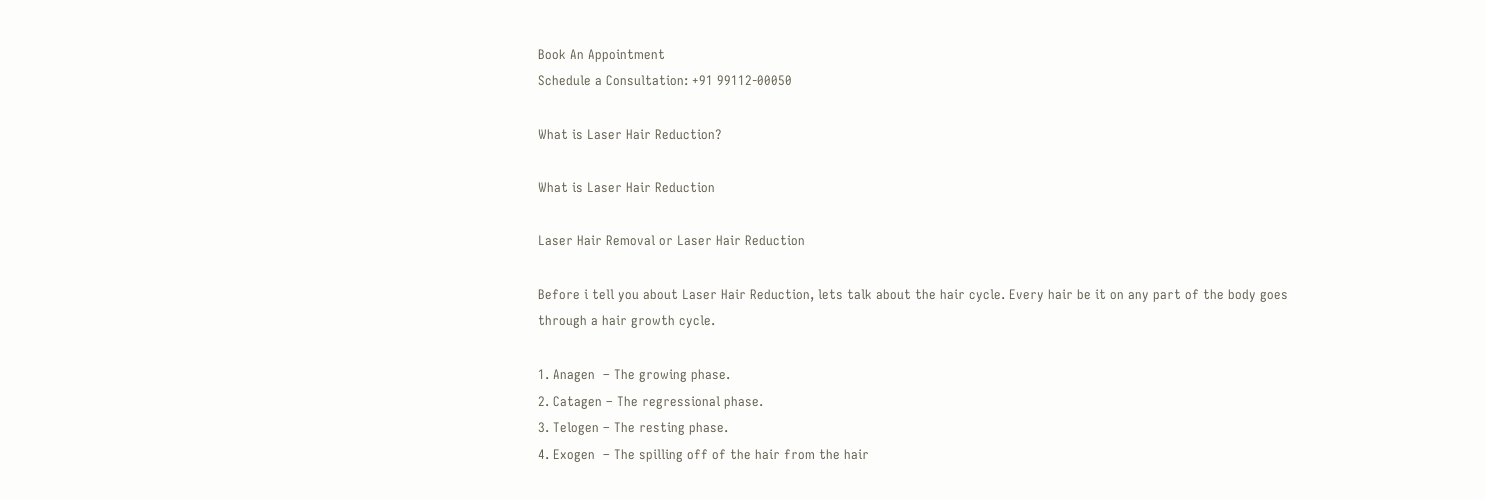Book An Appointment
Schedule a Consultation: +91 99112-00050

What is Laser Hair Reduction?

What is Laser Hair Reduction

Laser Hair Removal or Laser Hair Reduction

Before i tell you about Laser Hair Reduction, lets talk about the hair cycle. Every hair be it on any part of the body goes through a hair growth cycle.

1. Anagen  – The growing phase.
2. Catagen – The regressional phase.
3. Telogen – The resting phase.
4. Exogen  – The spilling off of the hair from the hair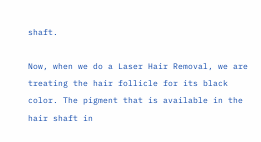shaft.

Now, when we do a Laser Hair Removal, we are treating the hair follicle for its black color. The pigment that is available in the hair shaft in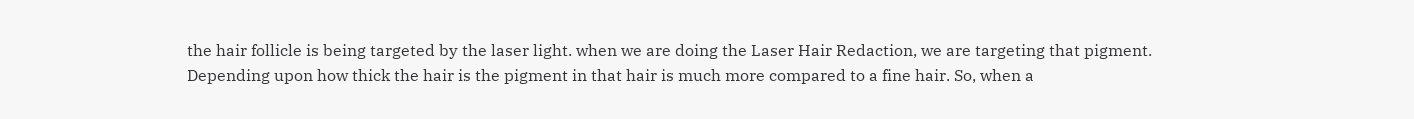the hair follicle is being targeted by the laser light. when we are doing the Laser Hair Redaction, we are targeting that pigment. Depending upon how thick the hair is the pigment in that hair is much more compared to a fine hair. So, when a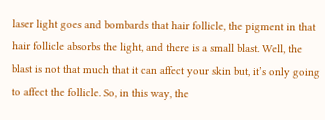laser light goes and bombards that hair follicle, the pigment in that hair follicle absorbs the light, and there is a small blast. Well, the blast is not that much that it can affect your skin but, it’s only going to affect the follicle. So, in this way, the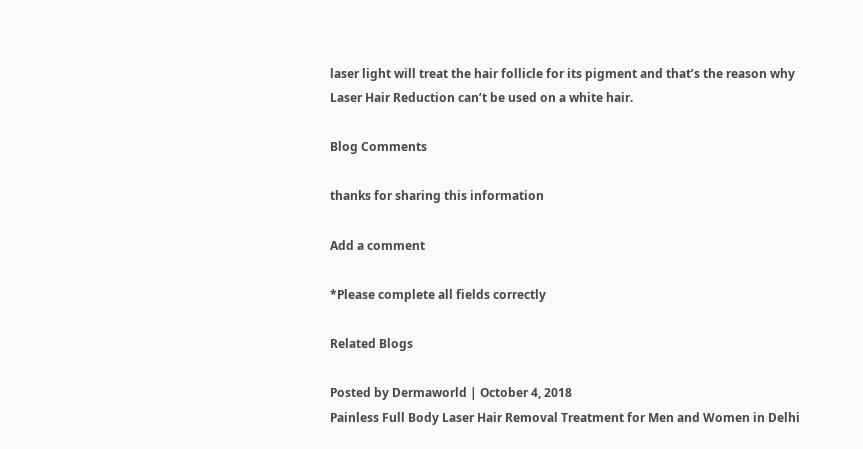laser light will treat the hair follicle for its pigment and that’s the reason why Laser Hair Reduction can’t be used on a white hair.

Blog Comments

thanks for sharing this information

Add a comment

*Please complete all fields correctly

Related Blogs

Posted by Dermaworld | October 4, 2018
Painless Full Body Laser Hair Removal Treatment for Men and Women in Delhi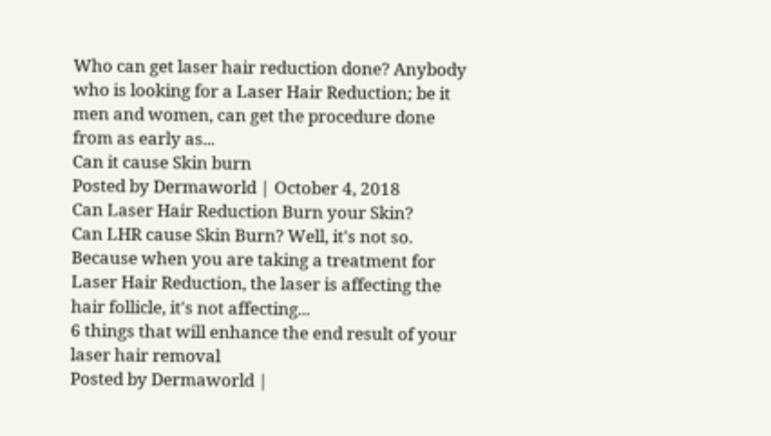Who can get laser hair reduction done? Anybody who is looking for a Laser Hair Reduction; be it men and women, can get the procedure done from as early as...
Can it cause Skin burn
Posted by Dermaworld | October 4, 2018
Can Laser Hair Reduction Burn your Skin?
Can LHR cause Skin Burn? Well, it's not so. Because when you are taking a treatment for Laser Hair Reduction, the laser is affecting the hair follicle, it's not affecting...
6 things that will enhance the end result of your laser hair removal
Posted by Dermaworld |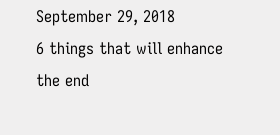September 29, 2018
6 things that will enhance the end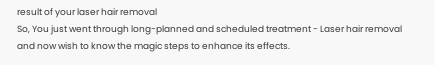result of your laser hair removal
So, You just went through long-planned and scheduled treatment - Laser hair removal and now wish to know the magic steps to enhance its effects.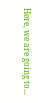Here, we are going to...